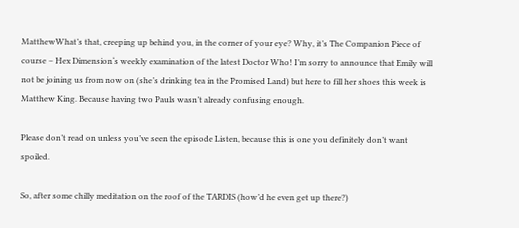MatthewWhat’s that, creeping up behind you, in the corner of your eye? Why, it’s The Companion Piece of course – Hex Dimension‘s weekly examination of the latest Doctor Who! I’m sorry to announce that Emily will not be joining us from now on (she’s drinking tea in the Promised Land) but here to fill her shoes this week is Matthew King. Because having two Pauls wasn’t already confusing enough.

Please don’t read on unless you’ve seen the episode Listen, because this is one you definitely don’t want spoiled.

So, after some chilly meditation on the roof of the TARDIS (how’d he even get up there?)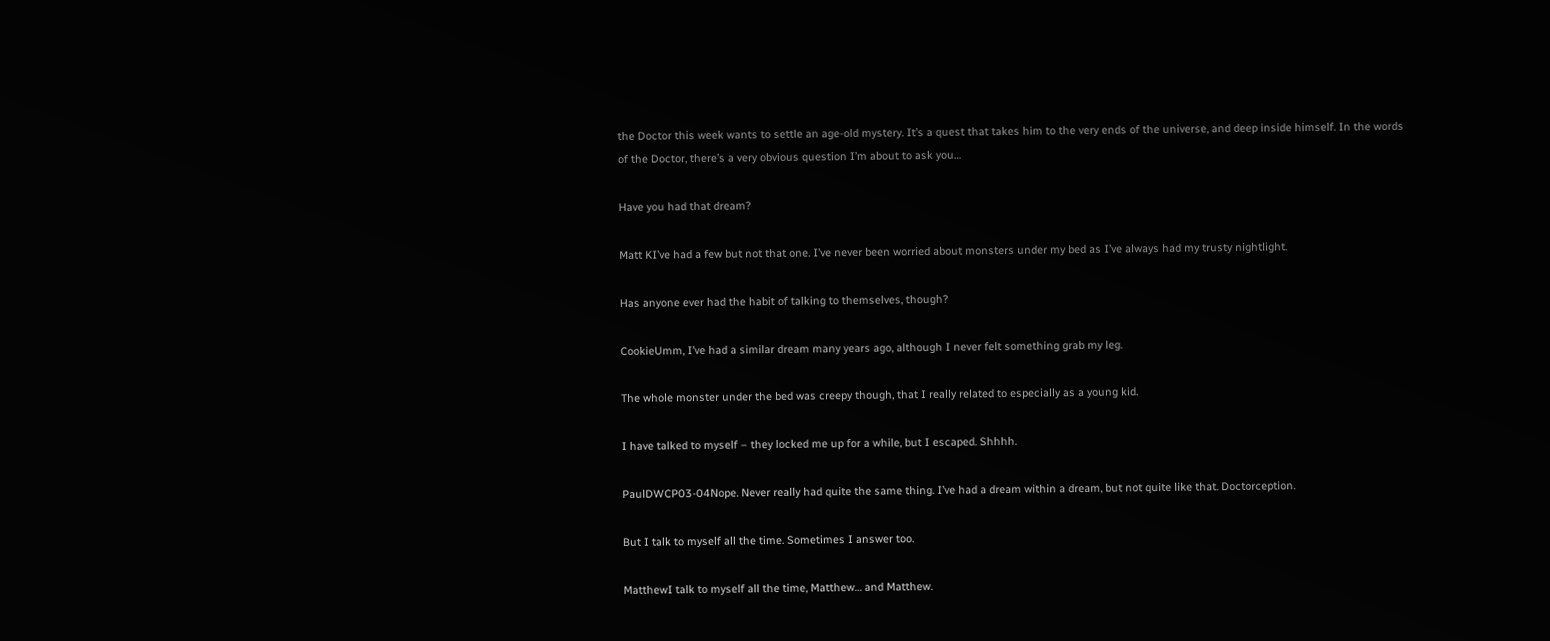the Doctor this week wants to settle an age-old mystery. It’s a quest that takes him to the very ends of the universe, and deep inside himself. In the words of the Doctor, there’s a very obvious question I’m about to ask you…

Have you had that dream?

Matt KI’ve had a few but not that one. I’ve never been worried about monsters under my bed as I’ve always had my trusty nightlight.

Has anyone ever had the habit of talking to themselves, though?

CookieUmm, I’ve had a similar dream many years ago, although I never felt something grab my leg.

The whole monster under the bed was creepy though, that I really related to especially as a young kid.

I have talked to myself – they locked me up for a while, but I escaped. Shhhh.

PaulDWCP03-04Nope. Never really had quite the same thing. I’ve had a dream within a dream, but not quite like that. Doctorception.

But I talk to myself all the time. Sometimes I answer too.

MatthewI talk to myself all the time, Matthew… and Matthew.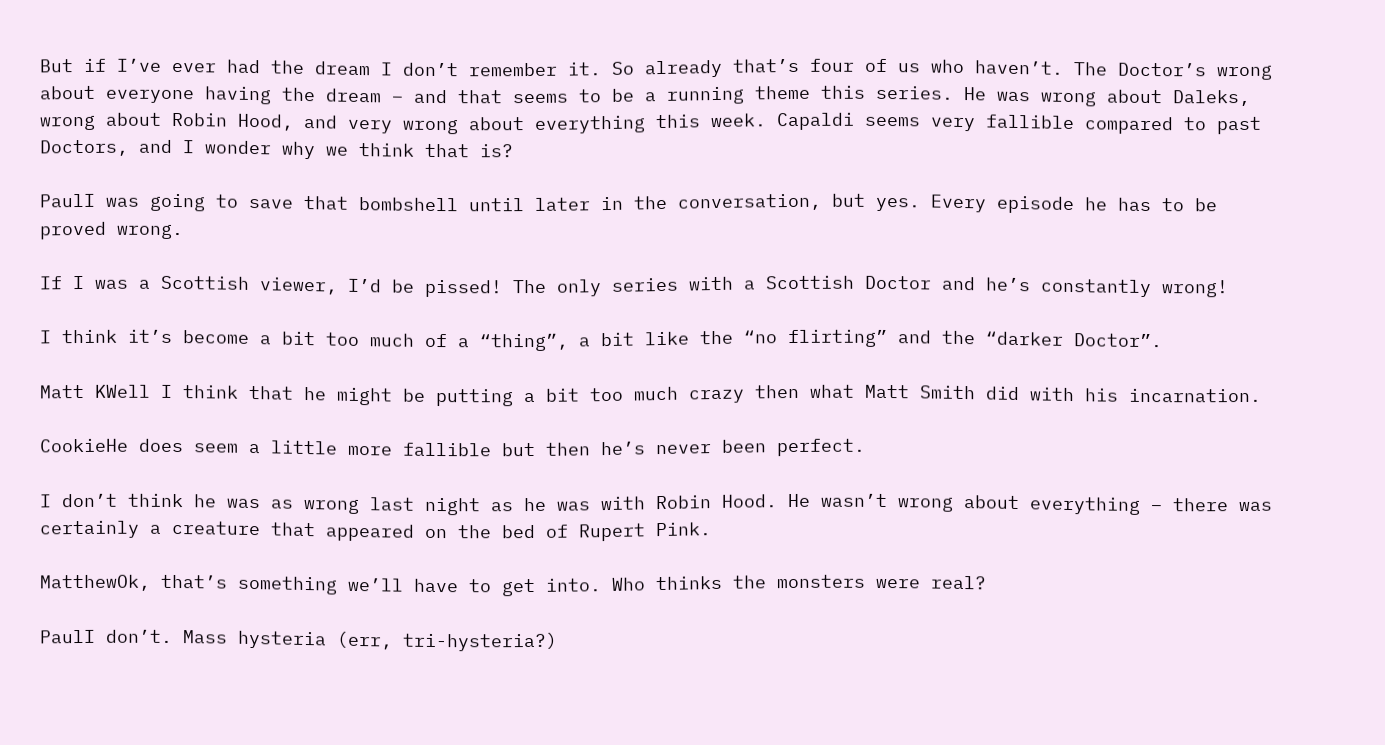But if I’ve ever had the dream I don’t remember it. So already that’s four of us who haven’t. The Doctor’s wrong about everyone having the dream – and that seems to be a running theme this series. He was wrong about Daleks, wrong about Robin Hood, and very wrong about everything this week. Capaldi seems very fallible compared to past Doctors, and I wonder why we think that is?

PaulI was going to save that bombshell until later in the conversation, but yes. Every episode he has to be proved wrong.

If I was a Scottish viewer, I’d be pissed! The only series with a Scottish Doctor and he’s constantly wrong!

I think it’s become a bit too much of a “thing”, a bit like the “no flirting” and the “darker Doctor”.

Matt KWell I think that he might be putting a bit too much crazy then what Matt Smith did with his incarnation.

CookieHe does seem a little more fallible but then he’s never been perfect.

I don’t think he was as wrong last night as he was with Robin Hood. He wasn’t wrong about everything – there was certainly a creature that appeared on the bed of Rupert Pink.

MatthewOk, that’s something we’ll have to get into. Who thinks the monsters were real?

PaulI don’t. Mass hysteria (err, tri-hysteria?)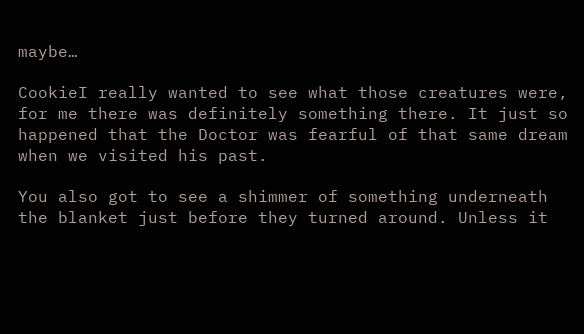maybe…

CookieI really wanted to see what those creatures were, for me there was definitely something there. It just so happened that the Doctor was fearful of that same dream when we visited his past.

You also got to see a shimmer of something underneath the blanket just before they turned around. Unless it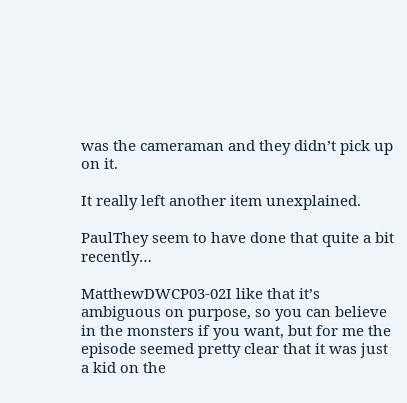was the cameraman and they didn’t pick up on it.

It really left another item unexplained.

PaulThey seem to have done that quite a bit recently…

MatthewDWCP03-02I like that it’s ambiguous on purpose, so you can believe in the monsters if you want, but for me the episode seemed pretty clear that it was just a kid on the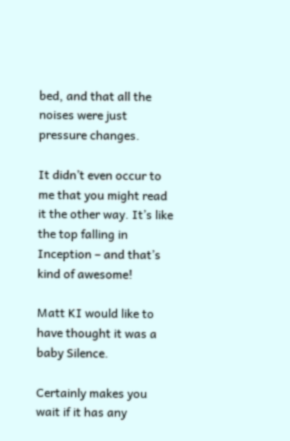bed, and that all the noises were just pressure changes.

It didn’t even occur to me that you might read it the other way. It’s like the top falling in Inception – and that’s kind of awesome!

Matt KI would like to have thought it was a baby Silence.

Certainly makes you wait if it has any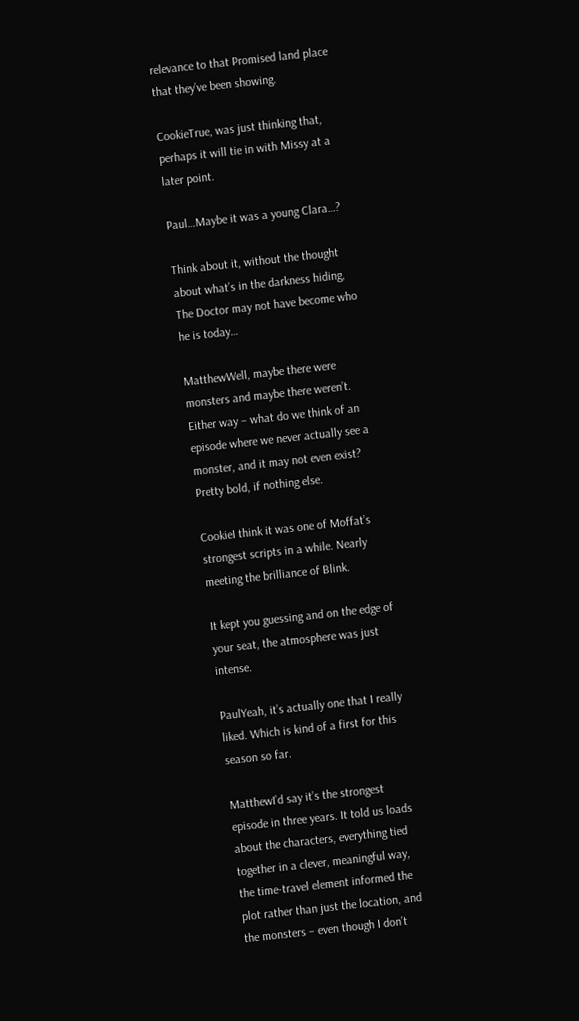relevance to that Promised land place that they’ve been showing.

CookieTrue, was just thinking that, perhaps it will tie in with Missy at a later point.

Paul…Maybe it was a young Clara…?

Think about it, without the thought about what’s in the darkness hiding, The Doctor may not have become who he is today…

MatthewWell, maybe there were monsters and maybe there weren’t. Either way – what do we think of an episode where we never actually see a monster, and it may not even exist? Pretty bold, if nothing else.

CookieI think it was one of Moffat’s strongest scripts in a while. Nearly meeting the brilliance of Blink.

It kept you guessing and on the edge of your seat, the atmosphere was just intense.

PaulYeah, it’s actually one that I really liked. Which is kind of a first for this season so far.

MatthewI’d say it’s the strongest episode in three years. It told us loads about the characters, everything tied together in a clever, meaningful way, the time-travel element informed the plot rather than just the location, and the monsters – even though I don’t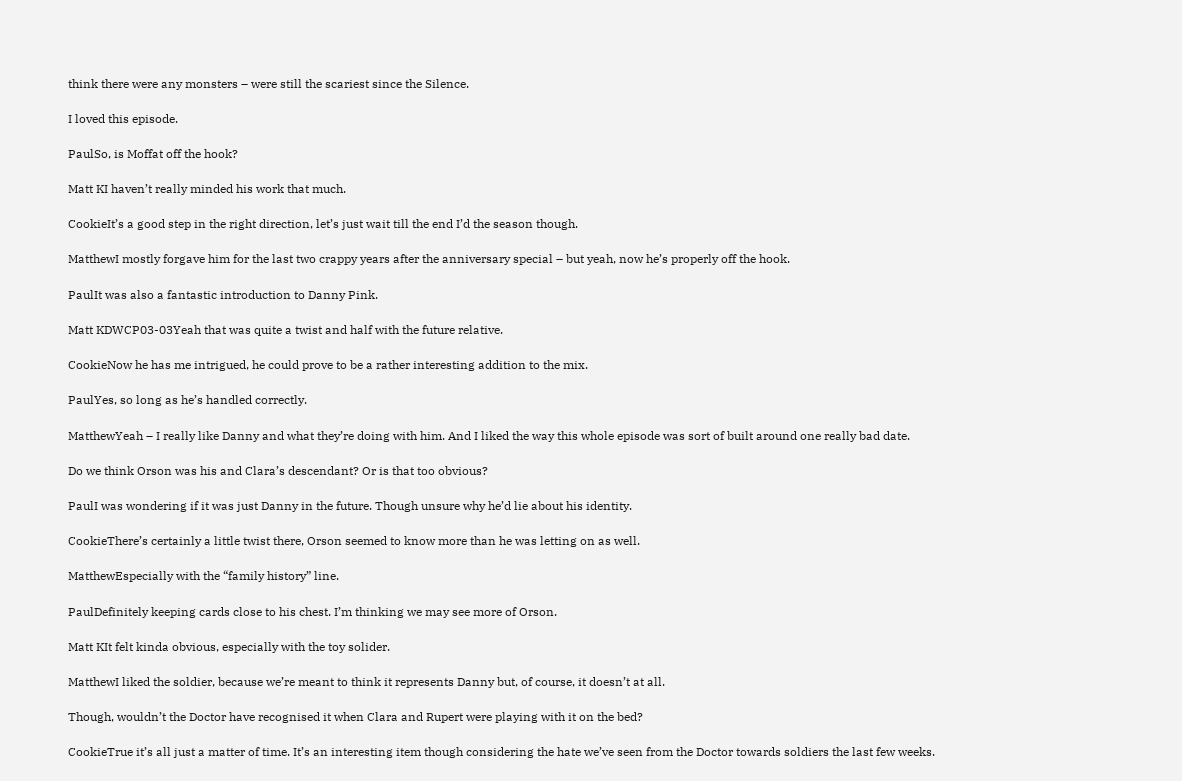think there were any monsters – were still the scariest since the Silence.

I loved this episode.

PaulSo, is Moffat off the hook?

Matt KI haven’t really minded his work that much.

CookieIt’s a good step in the right direction, let’s just wait till the end I’d the season though.

MatthewI mostly forgave him for the last two crappy years after the anniversary special – but yeah, now he’s properly off the hook.

PaulIt was also a fantastic introduction to Danny Pink.

Matt KDWCP03-03Yeah that was quite a twist and half with the future relative.

CookieNow he has me intrigued, he could prove to be a rather interesting addition to the mix.

PaulYes, so long as he’s handled correctly.

MatthewYeah – I really like Danny and what they’re doing with him. And I liked the way this whole episode was sort of built around one really bad date.

Do we think Orson was his and Clara’s descendant? Or is that too obvious?

PaulI was wondering if it was just Danny in the future. Though unsure why he’d lie about his identity.

CookieThere’s certainly a little twist there, Orson seemed to know more than he was letting on as well.

MatthewEspecially with the “family history” line.

PaulDefinitely keeping cards close to his chest. I’m thinking we may see more of Orson.

Matt KIt felt kinda obvious, especially with the toy solider.

MatthewI liked the soldier, because we’re meant to think it represents Danny but, of course, it doesn’t at all.

Though, wouldn’t the Doctor have recognised it when Clara and Rupert were playing with it on the bed?

CookieTrue it’s all just a matter of time. It’s an interesting item though considering the hate we’ve seen from the Doctor towards soldiers the last few weeks.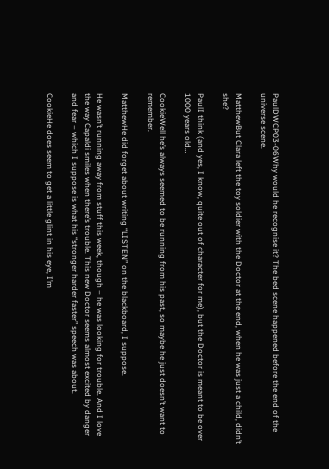PaulDWCP03-06Why would he recognise it? The bed scene happened before the end of the universe scene.

MatthewBut Clara left the toy soldier with the Doctor at the end, when he was just a child, didn’t she?

PaulI think (and yes, I know, quite out of character for me), but the Doctor is meant to be over 1000 years old…

CookieWell he’s always seemed to be running from his past, so maybe he just doesn’t want to remember.

MatthewHe did forget about writing “LISTEN” on the blackboard, I suppose.

He wasn’t running away from stuff this week, though – he was looking for trouble. And I love the way Capaldi smiles when there’s trouble. This new Doctor seems almost excited by danger and fear – which I suppose is what his “stronger harder faster” speech was about.

CookieHe does seem to get a little glint in his eye, I’m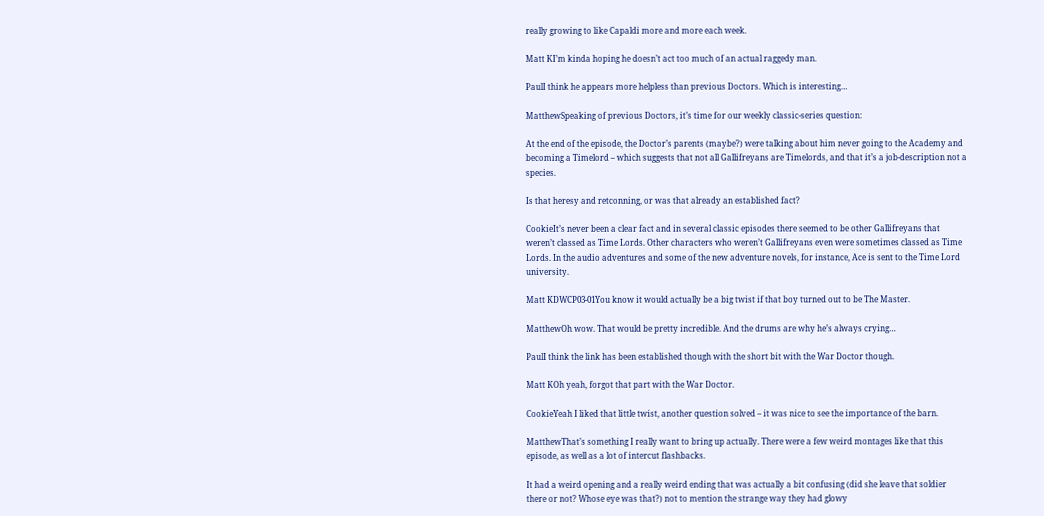really growing to like Capaldi more and more each week.

Matt KI’m kinda hoping he doesn’t act too much of an actual raggedy man.

PaulI think he appears more helpless than previous Doctors. Which is interesting…

MatthewSpeaking of previous Doctors, it’s time for our weekly classic-series question:

At the end of the episode, the Doctor’s parents (maybe?) were talking about him never going to the Academy and becoming a Timelord – which suggests that not all Gallifreyans are Timelords, and that it’s a job-description not a species.

Is that heresy and retconning, or was that already an established fact?

CookieIt’s never been a clear fact and in several classic episodes there seemed to be other Gallifreyans that weren’t classed as Time Lords. Other characters who weren’t Gallifreyans even were sometimes classed as Time Lords. In the audio adventures and some of the new adventure novels, for instance, Ace is sent to the Time Lord university.

Matt KDWCP03-01You know it would actually be a big twist if that boy turned out to be The Master.

MatthewOh wow. That would be pretty incredible. And the drums are why he’s always crying…

PaulI think the link has been established though with the short bit with the War Doctor though.

Matt KOh yeah, forgot that part with the War Doctor.

CookieYeah I liked that little twist, another question solved – it was nice to see the importance of the barn.

MatthewThat’s something I really want to bring up actually. There were a few weird montages like that this episode, as well as a lot of intercut flashbacks.

It had a weird opening and a really weird ending that was actually a bit confusing (did she leave that soldier there or not? Whose eye was that?) not to mention the strange way they had glowy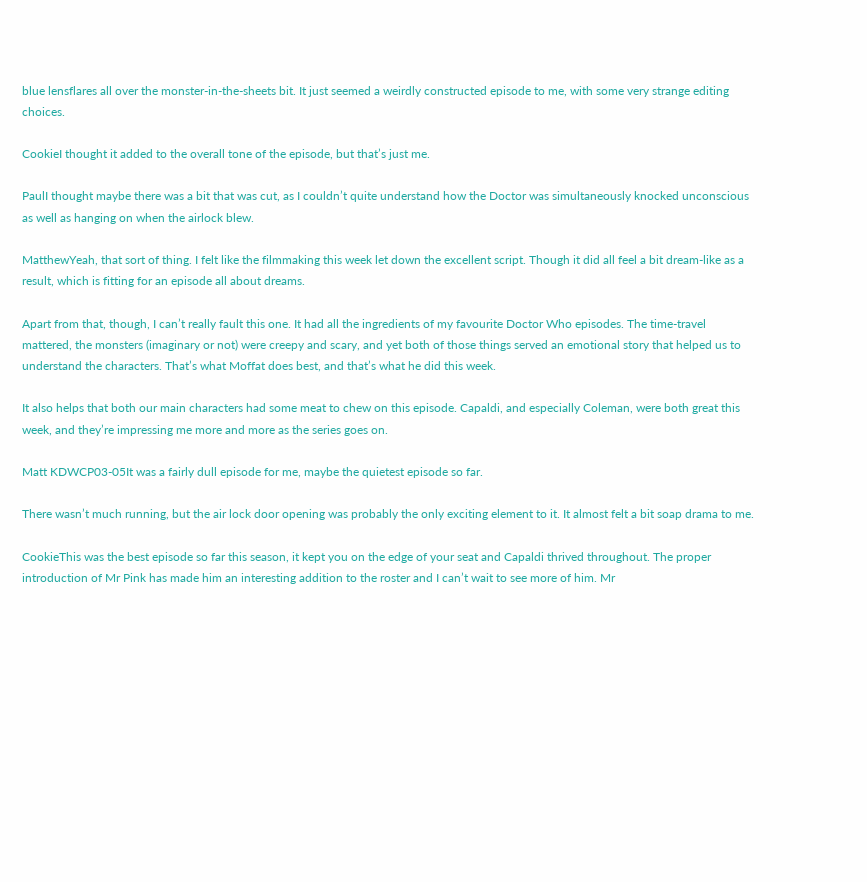blue lensflares all over the monster-in-the-sheets bit. It just seemed a weirdly constructed episode to me, with some very strange editing choices.

CookieI thought it added to the overall tone of the episode, but that’s just me.

PaulI thought maybe there was a bit that was cut, as I couldn’t quite understand how the Doctor was simultaneously knocked unconscious as well as hanging on when the airlock blew.

MatthewYeah, that sort of thing. I felt like the filmmaking this week let down the excellent script. Though it did all feel a bit dream-like as a result, which is fitting for an episode all about dreams.

Apart from that, though, I can’t really fault this one. It had all the ingredients of my favourite Doctor Who episodes. The time-travel mattered, the monsters (imaginary or not) were creepy and scary, and yet both of those things served an emotional story that helped us to understand the characters. That’s what Moffat does best, and that’s what he did this week.

It also helps that both our main characters had some meat to chew on this episode. Capaldi, and especially Coleman, were both great this week, and they’re impressing me more and more as the series goes on.

Matt KDWCP03-05It was a fairly dull episode for me, maybe the quietest episode so far.

There wasn’t much running, but the air lock door opening was probably the only exciting element to it. It almost felt a bit soap drama to me.

CookieThis was the best episode so far this season, it kept you on the edge of your seat and Capaldi thrived throughout. The proper introduction of Mr Pink has made him an interesting addition to the roster and I can’t wait to see more of him. Mr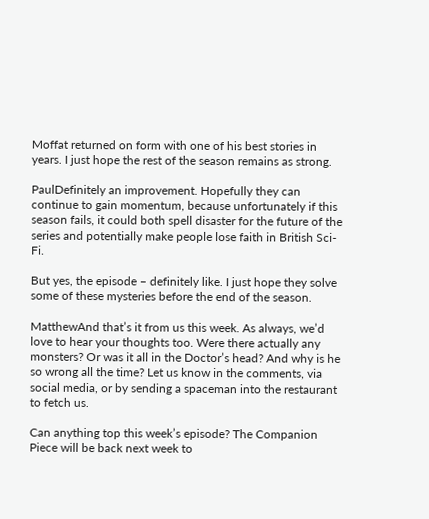Moffat returned on form with one of his best stories in years. I just hope the rest of the season remains as strong.

PaulDefinitely an improvement. Hopefully they can continue to gain momentum, because unfortunately if this season fails, it could both spell disaster for the future of the series and potentially make people lose faith in British Sci-Fi.

But yes, the episode – definitely like. I just hope they solve some of these mysteries before the end of the season.

MatthewAnd that’s it from us this week. As always, we’d love to hear your thoughts too. Were there actually any monsters? Or was it all in the Doctor’s head? And why is he so wrong all the time? Let us know in the comments, via social media, or by sending a spaceman into the restaurant to fetch us.

Can anything top this week’s episode? The Companion Piece will be back next week to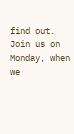find out. Join us on Monday, when we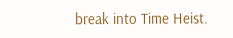break into Time Heist.